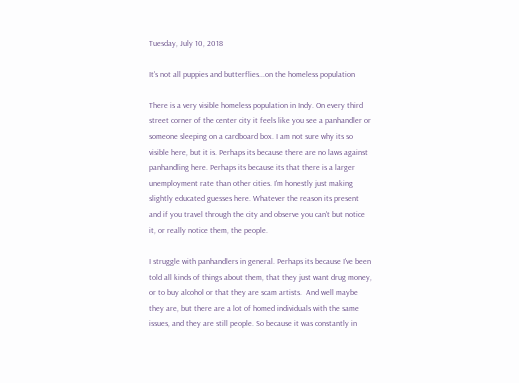Tuesday, July 10, 2018

It's not all puppies and butterflies...on the homeless population

There is a very visible homeless population in Indy. On every third street corner of the center city it feels like you see a panhandler or someone sleeping on a cardboard box. I am not sure why its so visible here, but it is. Perhaps its because there are no laws against panhandling here. Perhaps its because its that there is a larger unemployment rate than other cities. I'm honestly just making slightly educated guesses here. Whatever the reason its present and if you travel through the city and observe you can't but notice it, or really notice them, the people.

I struggle with panhandlers in general. Perhaps its because I've been told all kinds of things about them, that they just want drug money, or to buy alcohol or that they are scam artists.  And well maybe they are, but there are a lot of homed individuals with the same issues, and they are still people. So because it was constantly in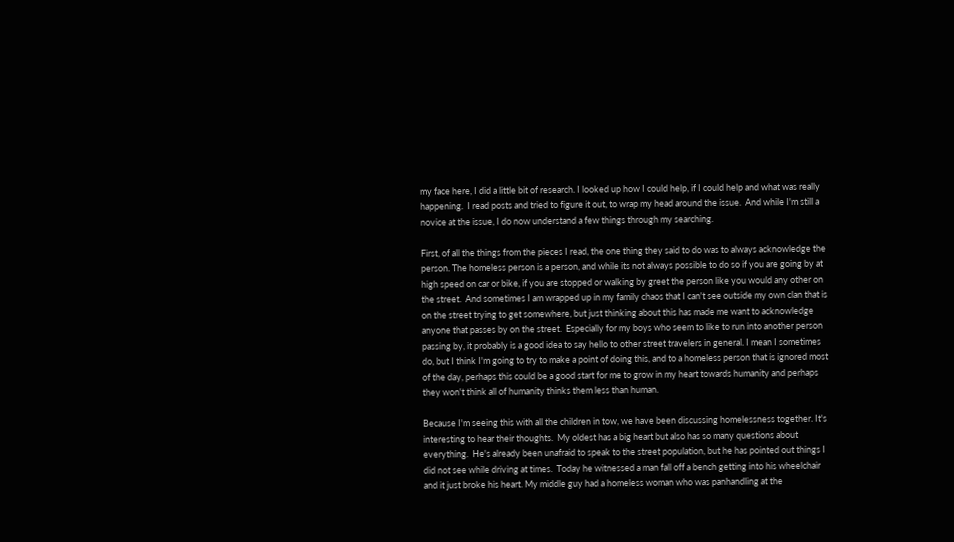my face here, I did a little bit of research. I looked up how I could help, if I could help and what was really happening.  I read posts and tried to figure it out, to wrap my head around the issue.  And while I'm still a novice at the issue, I do now understand a few things through my searching.

First, of all the things from the pieces I read, the one thing they said to do was to always acknowledge the person. The homeless person is a person, and while its not always possible to do so if you are going by at high speed on car or bike, if you are stopped or walking by greet the person like you would any other on the street.  And sometimes I am wrapped up in my family chaos that I can't see outside my own clan that is on the street trying to get somewhere, but just thinking about this has made me want to acknowledge anyone that passes by on the street.  Especially for my boys who seem to like to run into another person passing by, it probably is a good idea to say hello to other street travelers in general. I mean I sometimes do, but I think I'm going to try to make a point of doing this, and to a homeless person that is ignored most of the day, perhaps this could be a good start for me to grow in my heart towards humanity and perhaps they won't think all of humanity thinks them less than human.

Because I'm seeing this with all the children in tow, we have been discussing homelessness together. It's interesting to hear their thoughts.  My oldest has a big heart but also has so many questions about everything.  He's already been unafraid to speak to the street population, but he has pointed out things I did not see while driving at times.  Today he witnessed a man fall off a bench getting into his wheelchair and it just broke his heart. My middle guy had a homeless woman who was panhandling at the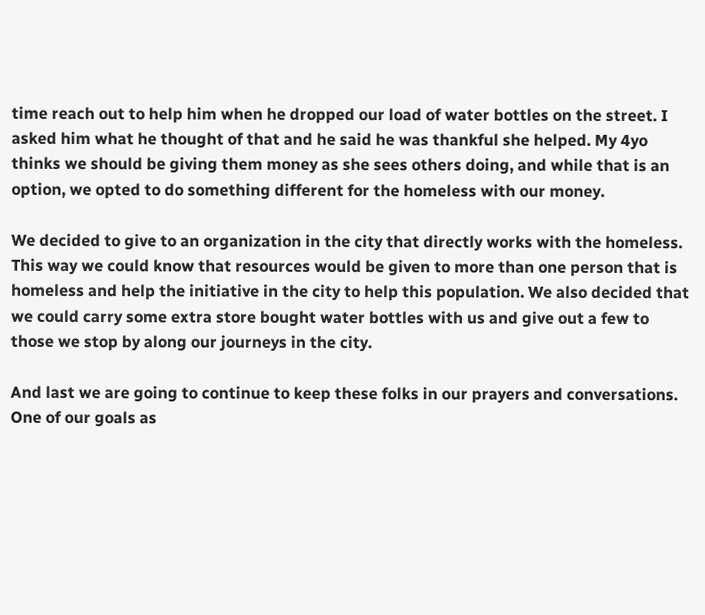time reach out to help him when he dropped our load of water bottles on the street. I asked him what he thought of that and he said he was thankful she helped. My 4yo thinks we should be giving them money as she sees others doing, and while that is an option, we opted to do something different for the homeless with our money.

We decided to give to an organization in the city that directly works with the homeless.  This way we could know that resources would be given to more than one person that is homeless and help the initiative in the city to help this population. We also decided that we could carry some extra store bought water bottles with us and give out a few to those we stop by along our journeys in the city.

And last we are going to continue to keep these folks in our prayers and conversations. One of our goals as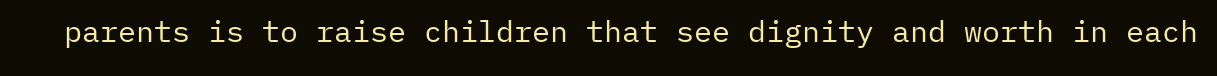parents is to raise children that see dignity and worth in each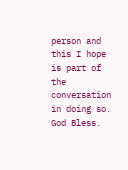person and this I hope is part of the conversation in doing so.  God Bless.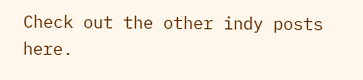Check out the other indy posts here.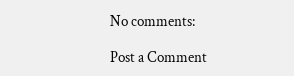No comments:

Post a Comment